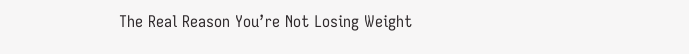The Real Reason You’re Not Losing Weight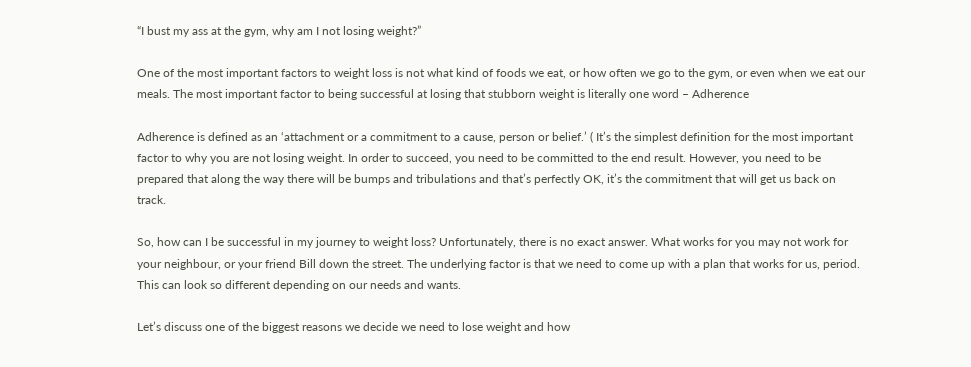“I bust my ass at the gym, why am I not losing weight?”

One of the most important factors to weight loss is not what kind of foods we eat, or how often we go to the gym, or even when we eat our meals. The most important factor to being successful at losing that stubborn weight is literally one word – Adherence

Adherence is defined as an ‘attachment or a commitment to a cause, person or belief.’ ( It’s the simplest definition for the most important factor to why you are not losing weight. In order to succeed, you need to be committed to the end result. However, you need to be prepared that along the way there will be bumps and tribulations and that’s perfectly OK, it’s the commitment that will get us back on track.

So, how can I be successful in my journey to weight loss? Unfortunately, there is no exact answer. What works for you may not work for your neighbour, or your friend Bill down the street. The underlying factor is that we need to come up with a plan that works for us, period. This can look so different depending on our needs and wants.

Let’s discuss one of the biggest reasons we decide we need to lose weight and how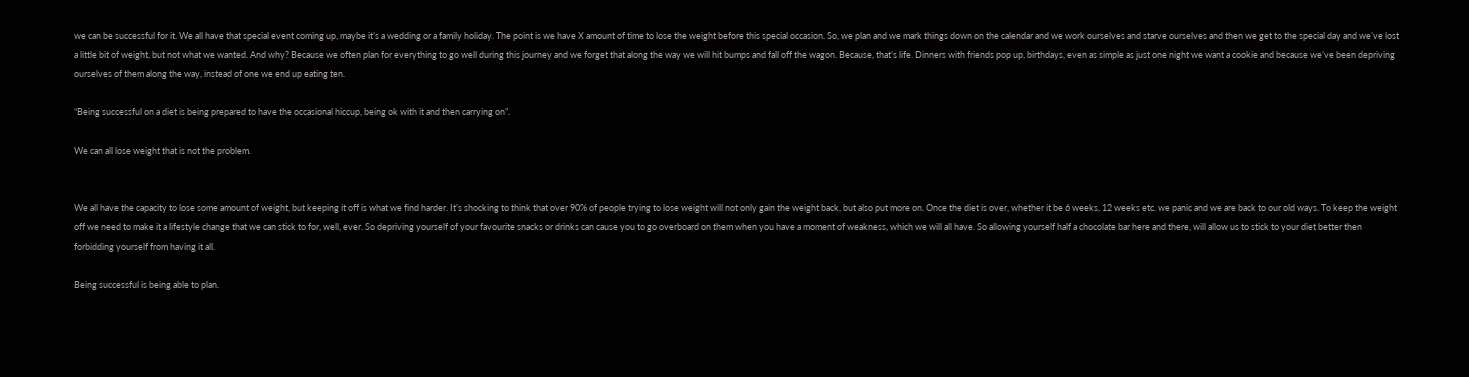we can be successful for it. We all have that special event coming up, maybe it’s a wedding or a family holiday. The point is we have X amount of time to lose the weight before this special occasion. So, we plan and we mark things down on the calendar and we work ourselves and starve ourselves and then we get to the special day and we’ve lost a little bit of weight, but not what we wanted. And why? Because we often plan for everything to go well during this journey and we forget that along the way we will hit bumps and fall off the wagon. Because, that’s life. Dinners with friends pop up, birthdays, even as simple as just one night we want a cookie and because we’ve been depriving ourselves of them along the way, instead of one we end up eating ten.

“Being successful on a diet is being prepared to have the occasional hiccup, being ok with it and then carrying on”.

We can all lose weight that is not the problem.


We all have the capacity to lose some amount of weight, but keeping it off is what we find harder. It’s shocking to think that over 90% of people trying to lose weight will not only gain the weight back, but also put more on. Once the diet is over, whether it be 6 weeks, 12 weeks etc. we panic and we are back to our old ways. To keep the weight off we need to make it a lifestyle change that we can stick to for, well, ever. So depriving yourself of your favourite snacks or drinks can cause you to go overboard on them when you have a moment of weakness, which we will all have. So allowing yourself half a chocolate bar here and there, will allow us to stick to your diet better then forbidding yourself from having it all.

Being successful is being able to plan.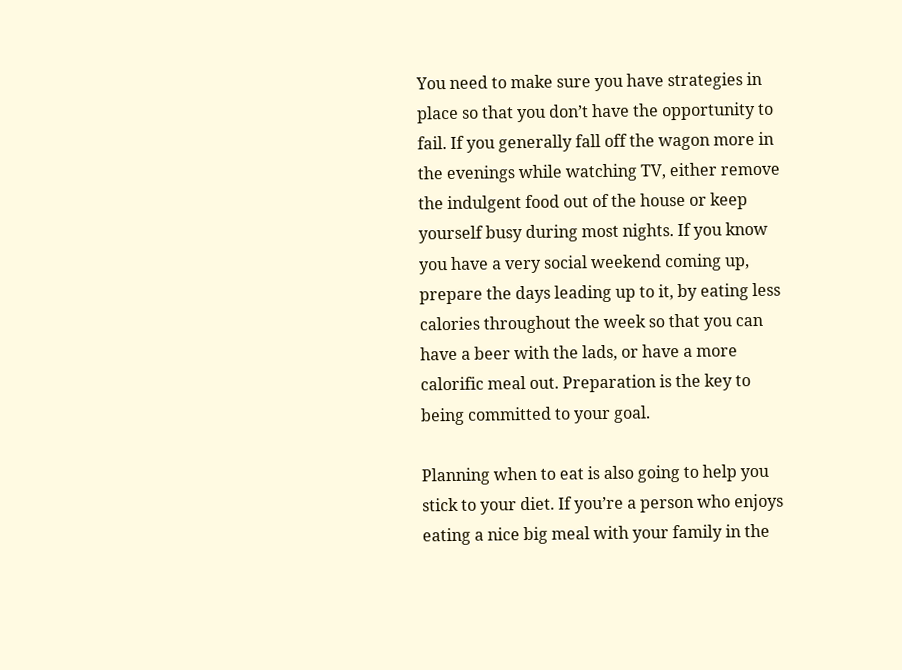You need to make sure you have strategies in place so that you don’t have the opportunity to fail. If you generally fall off the wagon more in the evenings while watching TV, either remove the indulgent food out of the house or keep yourself busy during most nights. If you know you have a very social weekend coming up, prepare the days leading up to it, by eating less calories throughout the week so that you can have a beer with the lads, or have a more calorific meal out. Preparation is the key to being committed to your goal.

Planning when to eat is also going to help you stick to your diet. If you’re a person who enjoys eating a nice big meal with your family in the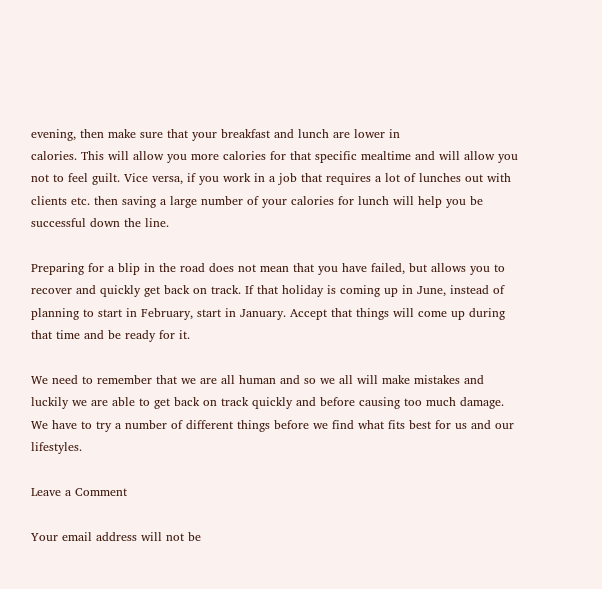evening, then make sure that your breakfast and lunch are lower in
calories. This will allow you more calories for that specific mealtime and will allow you not to feel guilt. Vice versa, if you work in a job that requires a lot of lunches out with clients etc. then saving a large number of your calories for lunch will help you be successful down the line.

Preparing for a blip in the road does not mean that you have failed, but allows you to recover and quickly get back on track. If that holiday is coming up in June, instead of planning to start in February, start in January. Accept that things will come up during that time and be ready for it.

We need to remember that we are all human and so we all will make mistakes and luckily we are able to get back on track quickly and before causing too much damage. We have to try a number of different things before we find what fits best for us and our lifestyles.

Leave a Comment

Your email address will not be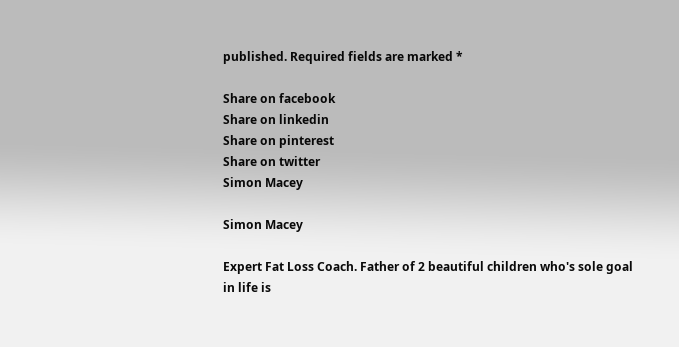published. Required fields are marked *

Share on facebook
Share on linkedin
Share on pinterest
Share on twitter
Simon Macey

Simon Macey

Expert Fat Loss Coach. Father of 2 beautiful children who's sole goal in life is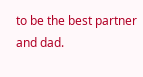to be the best partner and dad.